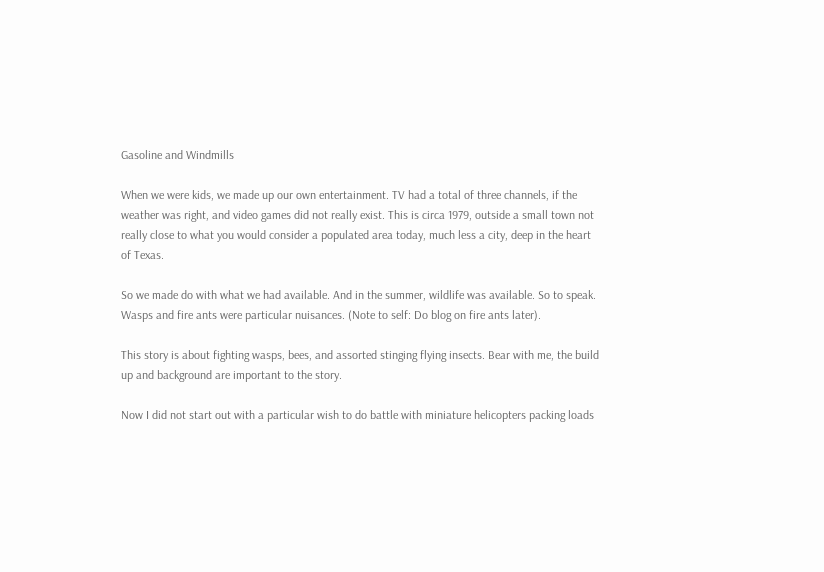Gasoline and Windmills

When we were kids, we made up our own entertainment. TV had a total of three channels, if the weather was right, and video games did not really exist. This is circa 1979, outside a small town not really close to what you would consider a populated area today, much less a city, deep in the heart of Texas.

So we made do with what we had available. And in the summer, wildlife was available. So to speak. Wasps and fire ants were particular nuisances. (Note to self: Do blog on fire ants later).

This story is about fighting wasps, bees, and assorted stinging flying insects. Bear with me, the build up and background are important to the story.

Now I did not start out with a particular wish to do battle with miniature helicopters packing loads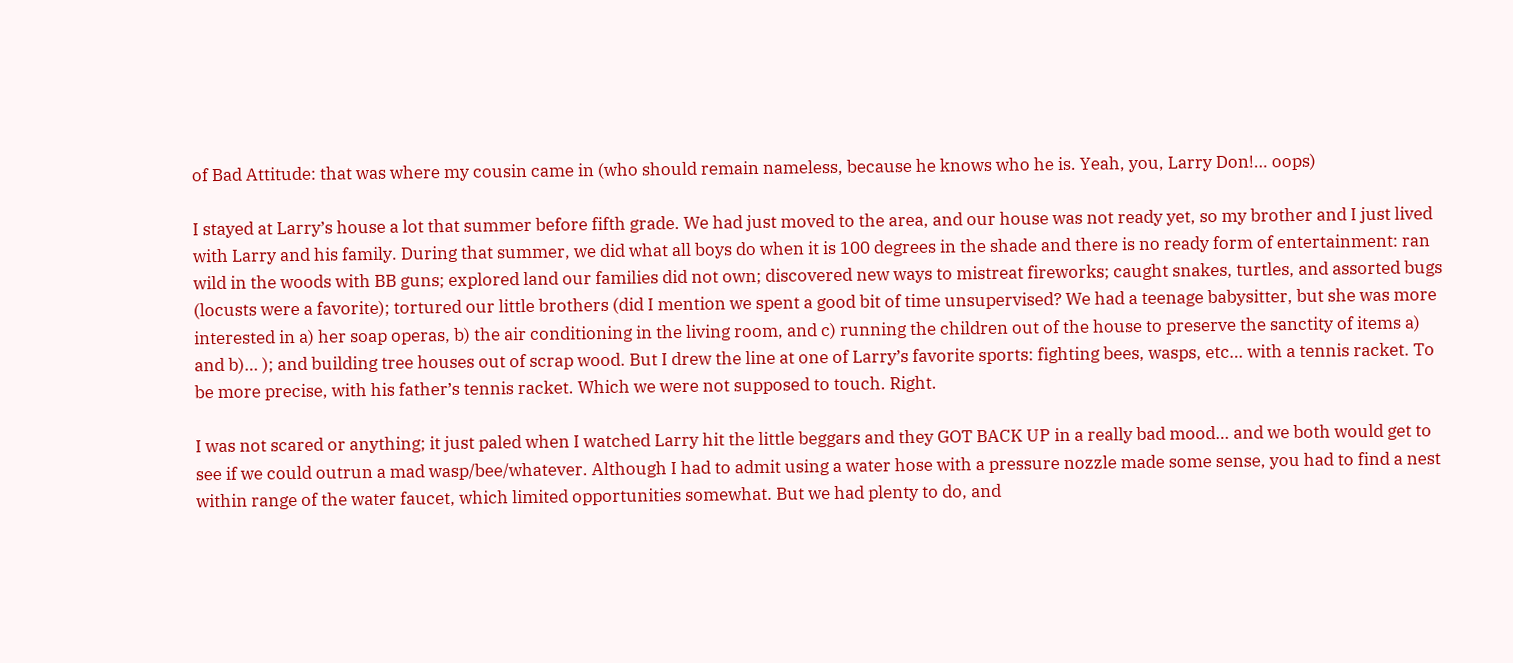of Bad Attitude: that was where my cousin came in (who should remain nameless, because he knows who he is. Yeah, you, Larry Don!… oops)

I stayed at Larry’s house a lot that summer before fifth grade. We had just moved to the area, and our house was not ready yet, so my brother and I just lived with Larry and his family. During that summer, we did what all boys do when it is 100 degrees in the shade and there is no ready form of entertainment: ran wild in the woods with BB guns; explored land our families did not own; discovered new ways to mistreat fireworks; caught snakes, turtles, and assorted bugs (locusts were a favorite); tortured our little brothers (did I mention we spent a good bit of time unsupervised? We had a teenage babysitter, but she was more interested in a) her soap operas, b) the air conditioning in the living room, and c) running the children out of the house to preserve the sanctity of items a) and b)… ); and building tree houses out of scrap wood. But I drew the line at one of Larry’s favorite sports: fighting bees, wasps, etc… with a tennis racket. To be more precise, with his father’s tennis racket. Which we were not supposed to touch. Right.

I was not scared or anything; it just paled when I watched Larry hit the little beggars and they GOT BACK UP in a really bad mood… and we both would get to see if we could outrun a mad wasp/bee/whatever. Although I had to admit using a water hose with a pressure nozzle made some sense, you had to find a nest within range of the water faucet, which limited opportunities somewhat. But we had plenty to do, and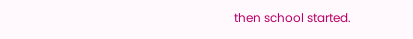then school started.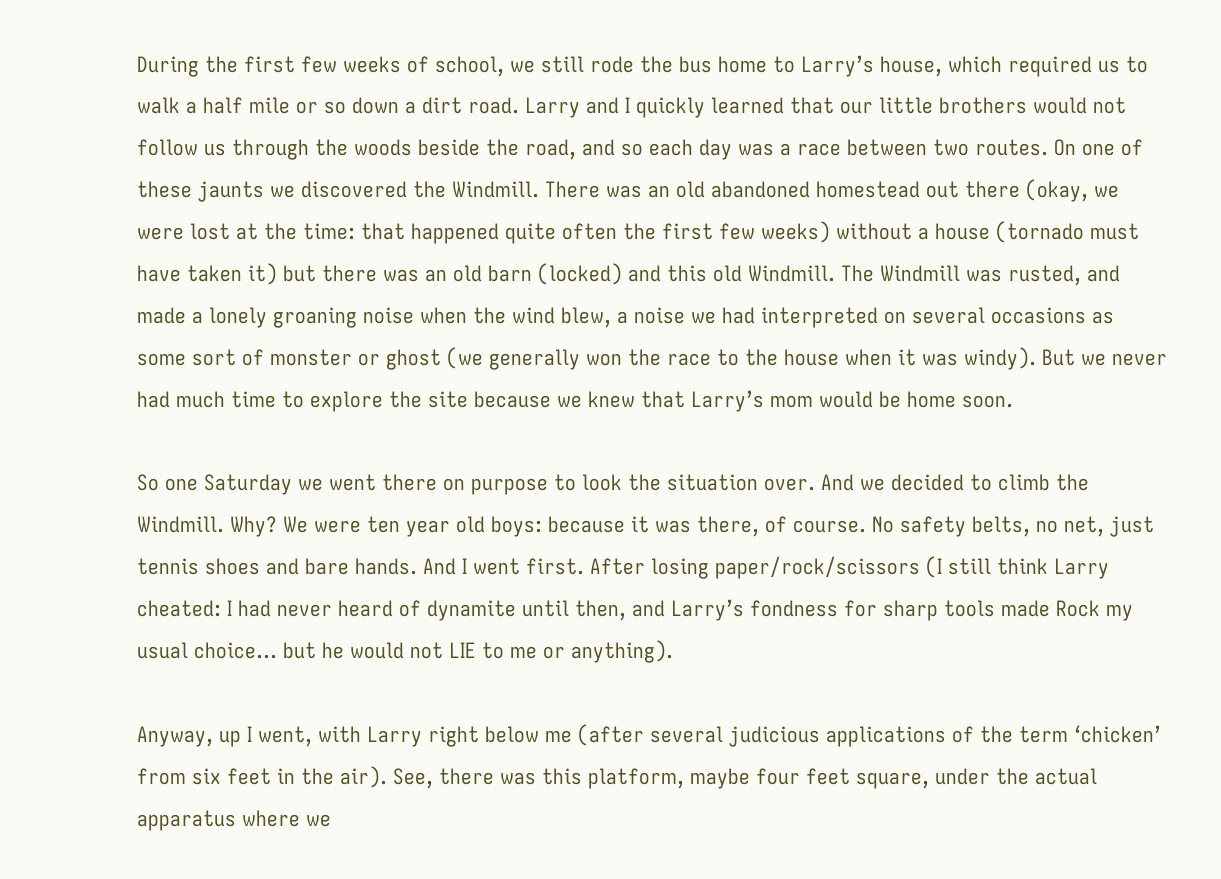During the first few weeks of school, we still rode the bus home to Larry’s house, which required us to walk a half mile or so down a dirt road. Larry and I quickly learned that our little brothers would not follow us through the woods beside the road, and so each day was a race between two routes. On one of these jaunts we discovered the Windmill. There was an old abandoned homestead out there (okay, we were lost at the time: that happened quite often the first few weeks) without a house (tornado must have taken it) but there was an old barn (locked) and this old Windmill. The Windmill was rusted, and made a lonely groaning noise when the wind blew, a noise we had interpreted on several occasions as some sort of monster or ghost (we generally won the race to the house when it was windy). But we never had much time to explore the site because we knew that Larry’s mom would be home soon.

So one Saturday we went there on purpose to look the situation over. And we decided to climb the Windmill. Why? We were ten year old boys: because it was there, of course. No safety belts, no net, just tennis shoes and bare hands. And I went first. After losing paper/rock/scissors (I still think Larry cheated: I had never heard of dynamite until then, and Larry’s fondness for sharp tools made Rock my usual choice… but he would not LIE to me or anything).

Anyway, up I went, with Larry right below me (after several judicious applications of the term ‘chicken’ from six feet in the air). See, there was this platform, maybe four feet square, under the actual apparatus where we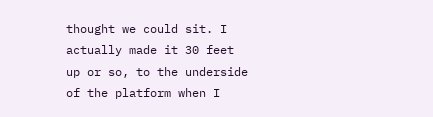thought we could sit. I actually made it 30 feet up or so, to the underside of the platform when I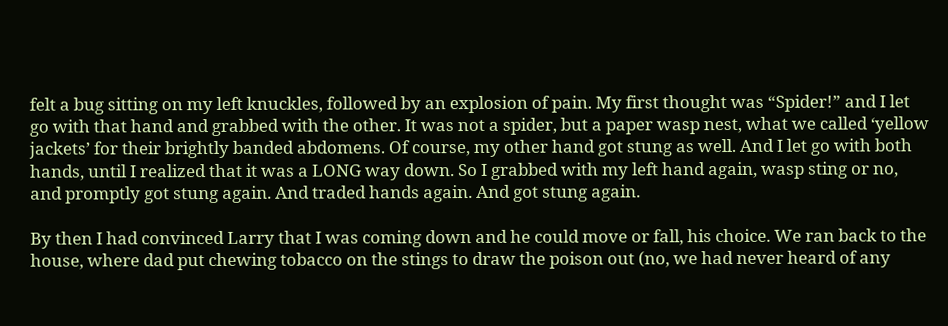felt a bug sitting on my left knuckles, followed by an explosion of pain. My first thought was “Spider!” and I let go with that hand and grabbed with the other. It was not a spider, but a paper wasp nest, what we called ‘yellow jackets’ for their brightly banded abdomens. Of course, my other hand got stung as well. And I let go with both hands, until I realized that it was a LONG way down. So I grabbed with my left hand again, wasp sting or no, and promptly got stung again. And traded hands again. And got stung again.

By then I had convinced Larry that I was coming down and he could move or fall, his choice. We ran back to the house, where dad put chewing tobacco on the stings to draw the poison out (no, we had never heard of any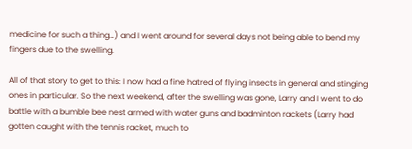medicine for such a thing…) and I went around for several days not being able to bend my fingers due to the swelling.

All of that story to get to this: I now had a fine hatred of flying insects in general and stinging ones in particular. So the next weekend, after the swelling was gone, Larry and I went to do battle with a bumble bee nest armed with water guns and badminton rackets (Larry had gotten caught with the tennis racket, much to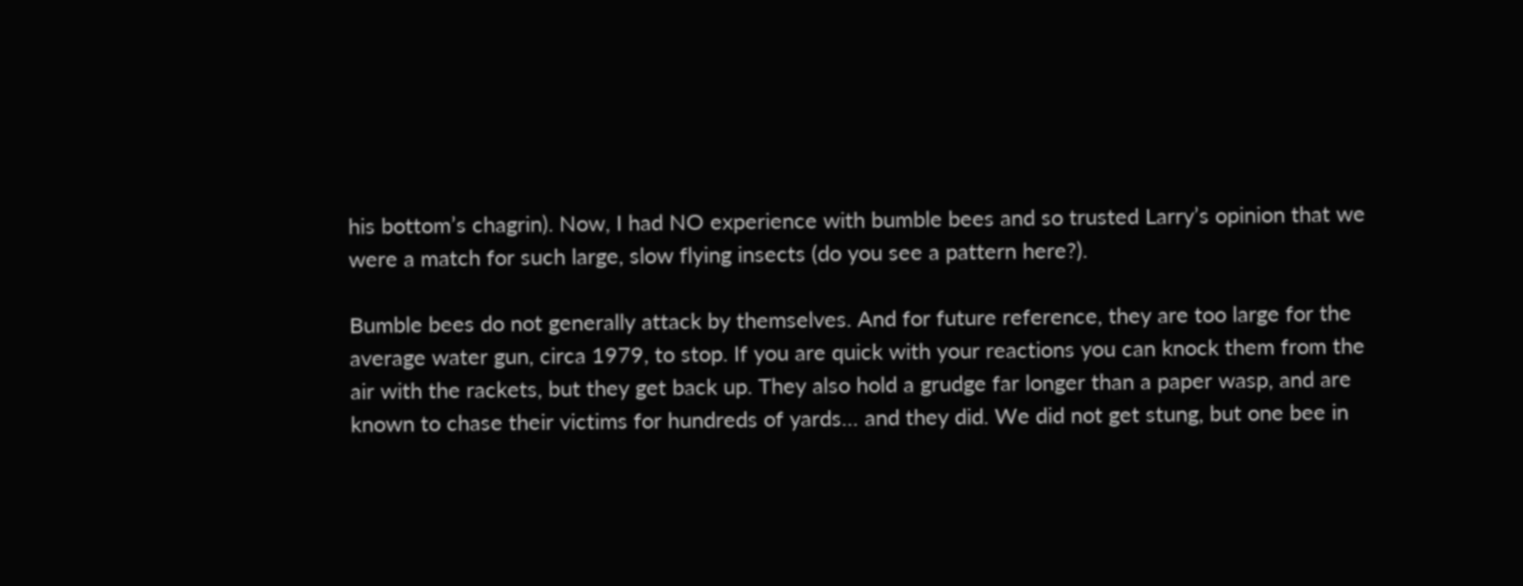his bottom’s chagrin). Now, I had NO experience with bumble bees and so trusted Larry’s opinion that we were a match for such large, slow flying insects (do you see a pattern here?).

Bumble bees do not generally attack by themselves. And for future reference, they are too large for the average water gun, circa 1979, to stop. If you are quick with your reactions you can knock them from the air with the rackets, but they get back up. They also hold a grudge far longer than a paper wasp, and are known to chase their victims for hundreds of yards… and they did. We did not get stung, but one bee in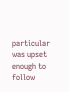particular was upset enough to follow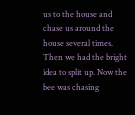us to the house and chase us around the house several times. Then we had the bright idea to split up. Now the bee was chasing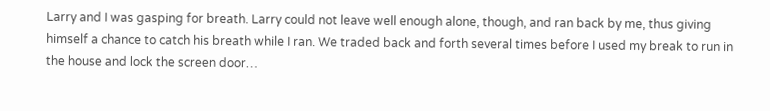Larry and I was gasping for breath. Larry could not leave well enough alone, though, and ran back by me, thus giving himself a chance to catch his breath while I ran. We traded back and forth several times before I used my break to run in the house and lock the screen door…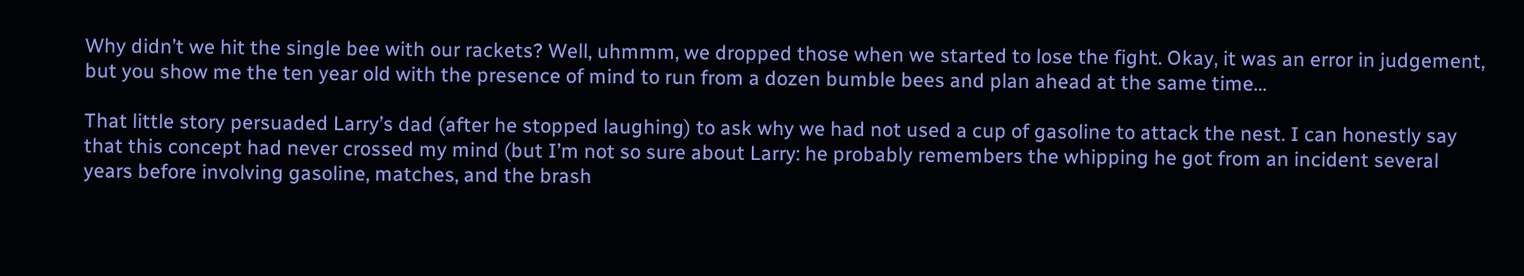Why didn’t we hit the single bee with our rackets? Well, uhmmm, we dropped those when we started to lose the fight. Okay, it was an error in judgement, but you show me the ten year old with the presence of mind to run from a dozen bumble bees and plan ahead at the same time…

That little story persuaded Larry’s dad (after he stopped laughing) to ask why we had not used a cup of gasoline to attack the nest. I can honestly say that this concept had never crossed my mind (but I’m not so sure about Larry: he probably remembers the whipping he got from an incident several years before involving gasoline, matches, and the brash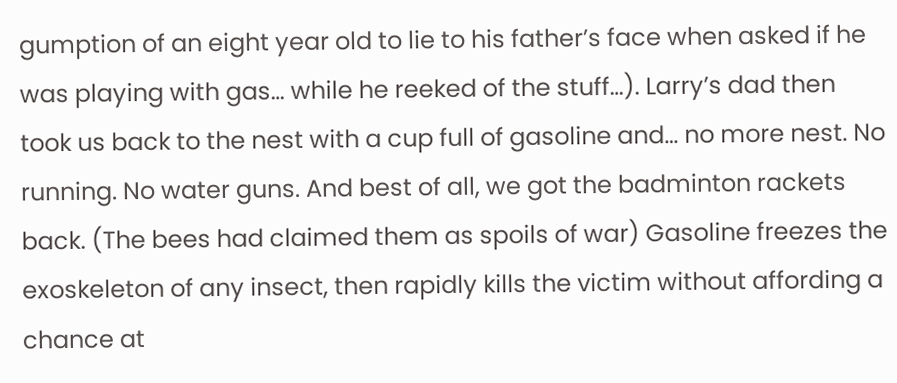gumption of an eight year old to lie to his father’s face when asked if he was playing with gas… while he reeked of the stuff…). Larry’s dad then took us back to the nest with a cup full of gasoline and… no more nest. No running. No water guns. And best of all, we got the badminton rackets back. (The bees had claimed them as spoils of war) Gasoline freezes the exoskeleton of any insect, then rapidly kills the victim without affording a chance at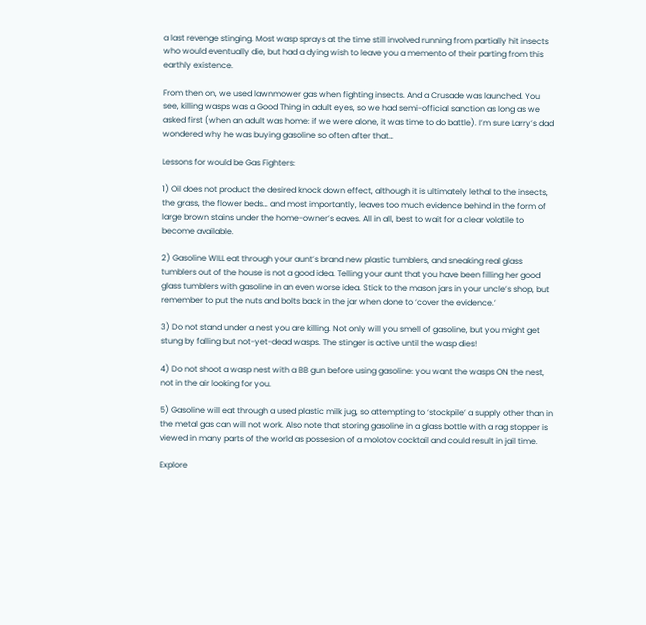a last revenge stinging. Most wasp sprays at the time still involved running from partially hit insects who would eventually die, but had a dying wish to leave you a memento of their parting from this earthly existence.

From then on, we used lawnmower gas when fighting insects. And a Crusade was launched. You see, killing wasps was a Good Thing in adult eyes, so we had semi-official sanction as long as we asked first (when an adult was home: if we were alone, it was time to do battle). I’m sure Larry’s dad wondered why he was buying gasoline so often after that…

Lessons for would be Gas Fighters:

1) Oil does not product the desired knock down effect, although it is ultimately lethal to the insects, the grass, the flower beds… and most importantly, leaves too much evidence behind in the form of large brown stains under the home-owner’s eaves. All in all, best to wait for a clear volatile to become available.

2) Gasoline WILL eat through your aunt’s brand new plastic tumblers, and sneaking real glass tumblers out of the house is not a good idea. Telling your aunt that you have been filling her good glass tumblers with gasoline in an even worse idea. Stick to the mason jars in your uncle’s shop, but remember to put the nuts and bolts back in the jar when done to ‘cover the evidence.’

3) Do not stand under a nest you are killing. Not only will you smell of gasoline, but you might get stung by falling but not-yet-dead wasps. The stinger is active until the wasp dies!

4) Do not shoot a wasp nest with a BB gun before using gasoline: you want the wasps ON the nest, not in the air looking for you.

5) Gasoline will eat through a used plastic milk jug, so attempting to ‘stockpile’ a supply other than in the metal gas can will not work. Also note that storing gasoline in a glass bottle with a rag stopper is viewed in many parts of the world as possesion of a molotov cocktail and could result in jail time.

Explore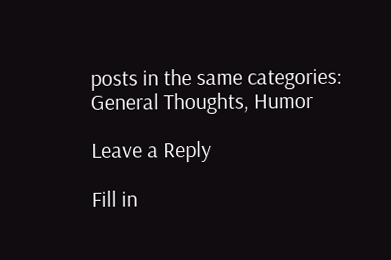posts in the same categories: General Thoughts, Humor

Leave a Reply

Fill in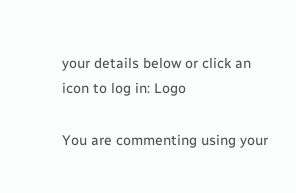your details below or click an icon to log in: Logo

You are commenting using your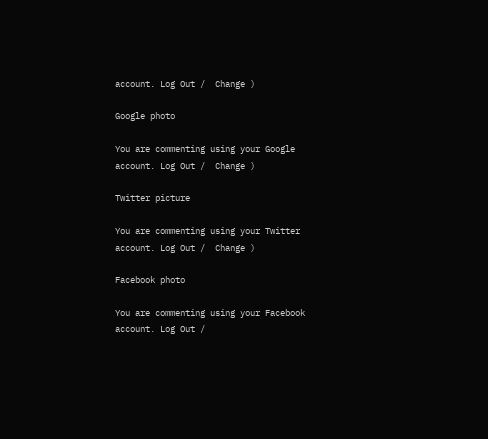account. Log Out /  Change )

Google photo

You are commenting using your Google account. Log Out /  Change )

Twitter picture

You are commenting using your Twitter account. Log Out /  Change )

Facebook photo

You are commenting using your Facebook account. Log Out /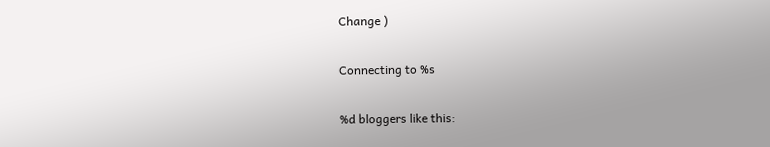Change )

Connecting to %s

%d bloggers like this: